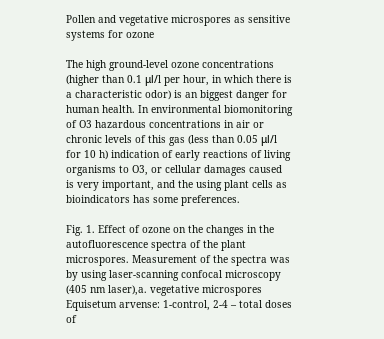Pollen and vegetative microspores as sensitive systems for ozone

The high ground-level ozone concentrations (higher than 0.1 μl/l per hour, in which there is a characteristic odor) is an biggest danger for human health. In environmental biomonitoring of O3 hazardous concentrations in air or chronic levels of this gas (less than 0.05 μl/l for 10 h) indication of early reactions of living organisms to O3, or cellular damages caused is very important, and the using plant cells as bioindicators has some preferences.

Fig. 1. Effect of ozone on the changes in the autofluorescence spectra of the plant microspores. Measurement of the spectra was by using laser-scanning confocal microscopy (405 nm laser),a. vegetative microspores Equisetum arvense: 1-control, 2-4 – total doses of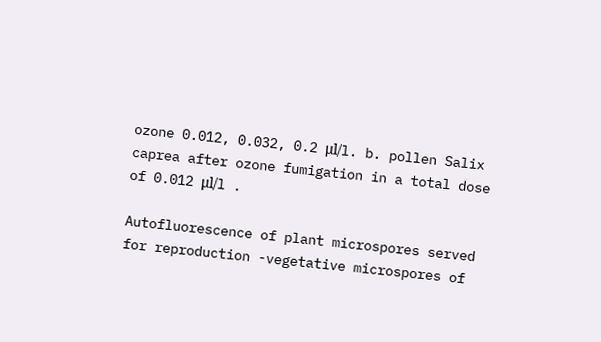ozone 0.012, 0.032, 0.2 μl/l. b. pollen Salix caprea after ozone fumigation in a total dose of 0.012 μl/l .

Autofluorescence of plant microspores served for reproduction -vegetative microspores of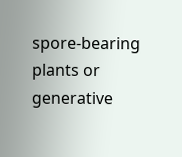spore-bearing plants or generative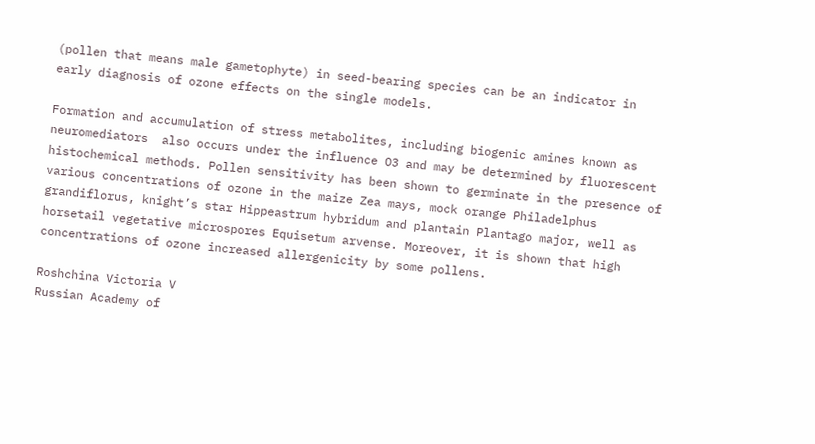(pollen that means male gametophyte) in seed-bearing species can be an indicator in early diagnosis of ozone effects on the single models.

Formation and accumulation of stress metabolites, including biogenic amines known as neuromediators  also occurs under the influence O3 and may be determined by fluorescent histochemical methods. Pollen sensitivity has been shown to germinate in the presence of various concentrations of ozone in the maize Zea mays, mock orange Philadelphus grandiflorus, knight’s star Hippeastrum hybridum and plantain Plantago major, well as horsetail vegetative microspores Equisetum arvense. Moreover, it is shown that high concentrations of ozone increased allergenicity by some pollens.

Roshchina Victoria V
Russian Academy of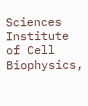Sciences Institute of Cell Biophysics,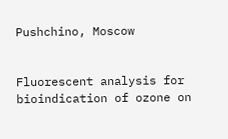Pushchino, Moscow


Fluorescent analysis for bioindication of ozone on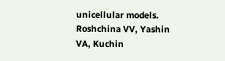unicellular models.
Roshchina VV, Yashin VA, Kuchin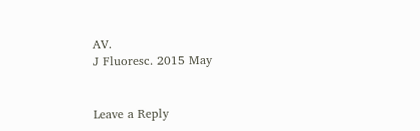AV.
J Fluoresc. 2015 May


Leave a Reply